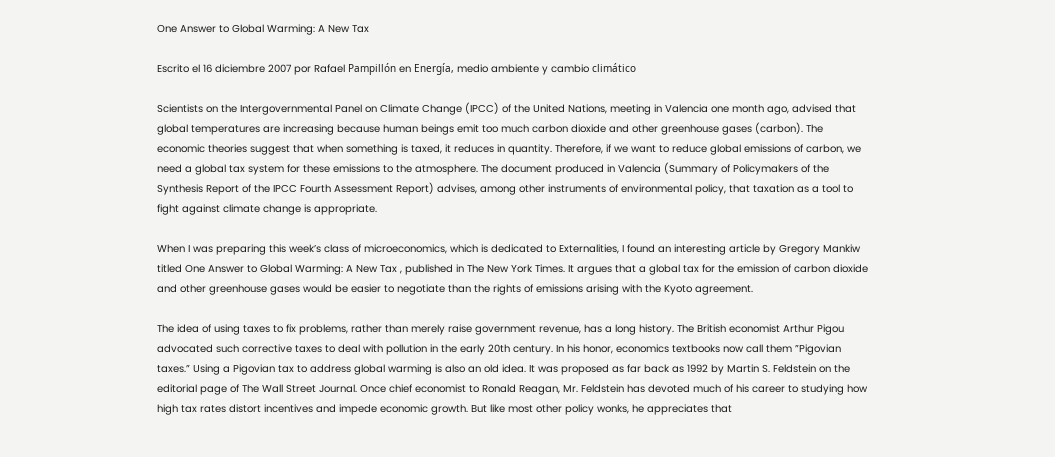One Answer to Global Warming: A New Tax

Escrito el 16 diciembre 2007 por Rafael Pampillón en Energía, medio ambiente y cambio climático

Scientists on the Intergovernmental Panel on Climate Change (IPCC) of the United Nations, meeting in Valencia one month ago, advised that global temperatures are increasing because human beings emit too much carbon dioxide and other greenhouse gases (carbon). The economic theories suggest that when something is taxed, it reduces in quantity. Therefore, if we want to reduce global emissions of carbon, we need a global tax system for these emissions to the atmosphere. The document produced in Valencia (Summary of Policymakers of the Synthesis Report of the IPCC Fourth Assessment Report) advises, among other instruments of environmental policy, that taxation as a tool to fight against climate change is appropriate.

When I was preparing this week’s class of microeconomics, which is dedicated to Externalities, I found an interesting article by Gregory Mankiw titled One Answer to Global Warming: A New Tax , published in The New York Times. It argues that a global tax for the emission of carbon dioxide and other greenhouse gases would be easier to negotiate than the rights of emissions arising with the Kyoto agreement.

The idea of using taxes to fix problems, rather than merely raise government revenue, has a long history. The British economist Arthur Pigou advocated such corrective taxes to deal with pollution in the early 20th century. In his honor, economics textbooks now call them ”Pigovian taxes.” Using a Pigovian tax to address global warming is also an old idea. It was proposed as far back as 1992 by Martin S. Feldstein on the editorial page of The Wall Street Journal. Once chief economist to Ronald Reagan, Mr. Feldstein has devoted much of his career to studying how high tax rates distort incentives and impede economic growth. But like most other policy wonks, he appreciates that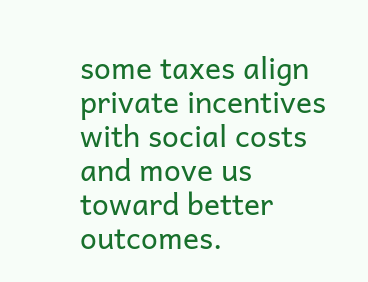some taxes align private incentives with social costs and move us toward better outcomes.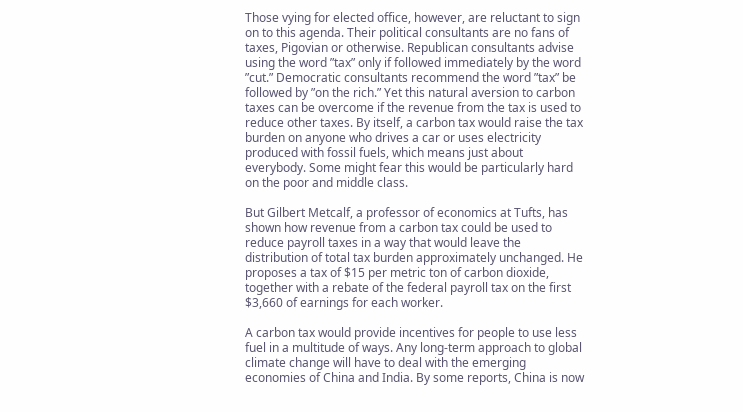Those vying for elected office, however, are reluctant to sign on to this agenda. Their political consultants are no fans of taxes, Pigovian or otherwise. Republican consultants advise using the word ”tax” only if followed immediately by the word ”cut.” Democratic consultants recommend the word ”tax” be followed by ”on the rich.” Yet this natural aversion to carbon taxes can be overcome if the revenue from the tax is used to reduce other taxes. By itself, a carbon tax would raise the tax burden on anyone who drives a car or uses electricity produced with fossil fuels, which means just about everybody. Some might fear this would be particularly hard on the poor and middle class.

But Gilbert Metcalf, a professor of economics at Tufts, has shown how revenue from a carbon tax could be used to reduce payroll taxes in a way that would leave the distribution of total tax burden approximately unchanged. He proposes a tax of $15 per metric ton of carbon dioxide, together with a rebate of the federal payroll tax on the first $3,660 of earnings for each worker.

A carbon tax would provide incentives for people to use less fuel in a multitude of ways. Any long-term approach to global climate change will have to deal with the emerging economies of China and India. By some reports, China is now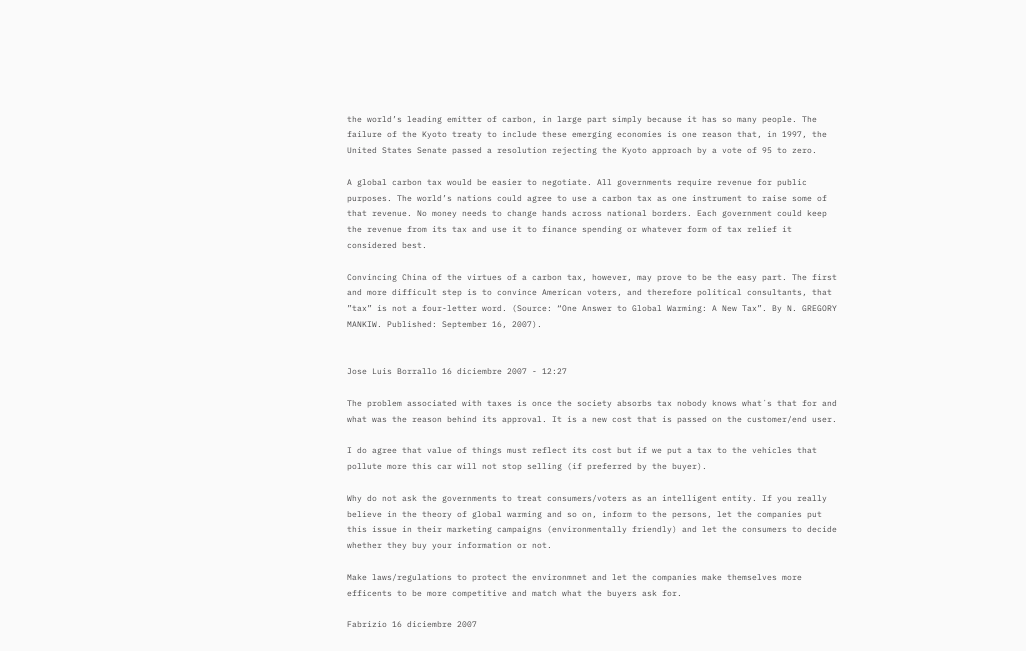the world’s leading emitter of carbon, in large part simply because it has so many people. The failure of the Kyoto treaty to include these emerging economies is one reason that, in 1997, the United States Senate passed a resolution rejecting the Kyoto approach by a vote of 95 to zero.

A global carbon tax would be easier to negotiate. All governments require revenue for public purposes. The world’s nations could agree to use a carbon tax as one instrument to raise some of that revenue. No money needs to change hands across national borders. Each government could keep the revenue from its tax and use it to finance spending or whatever form of tax relief it considered best.

Convincing China of the virtues of a carbon tax, however, may prove to be the easy part. The first and more difficult step is to convince American voters, and therefore political consultants, that ”tax” is not a four-letter word. (Source: “One Answer to Global Warming: A New Tax”. By N. GREGORY MANKIW. Published: September 16, 2007).


Jose Luis Borrallo 16 diciembre 2007 - 12:27

The problem associated with taxes is once the society absorbs tax nobody knows what´s that for and what was the reason behind its approval. It is a new cost that is passed on the customer/end user.

I do agree that value of things must reflect its cost but if we put a tax to the vehicles that pollute more this car will not stop selling (if preferred by the buyer).

Why do not ask the governments to treat consumers/voters as an intelligent entity. If you really believe in the theory of global warming and so on, inform to the persons, let the companies put this issue in their marketing campaigns (environmentally friendly) and let the consumers to decide whether they buy your information or not.

Make laws/regulations to protect the environmnet and let the companies make themselves more efficents to be more competitive and match what the buyers ask for.

Fabrizio 16 diciembre 2007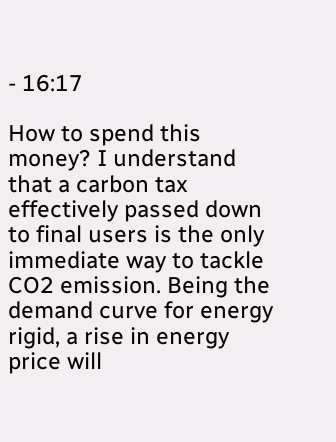- 16:17

How to spend this money? I understand that a carbon tax effectively passed down to final users is the only immediate way to tackle CO2 emission. Being the demand curve for energy rigid, a rise in energy price will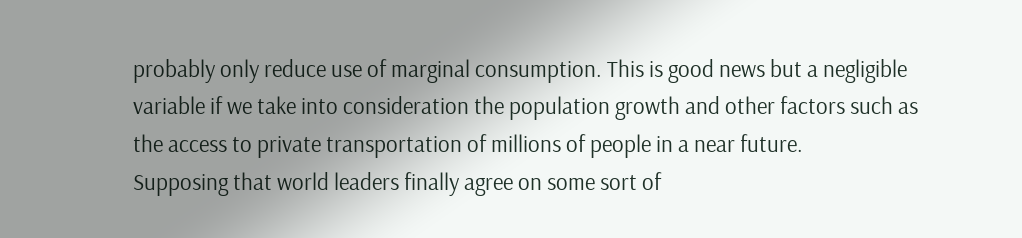probably only reduce use of marginal consumption. This is good news but a negligible variable if we take into consideration the population growth and other factors such as the access to private transportation of millions of people in a near future.
Supposing that world leaders finally agree on some sort of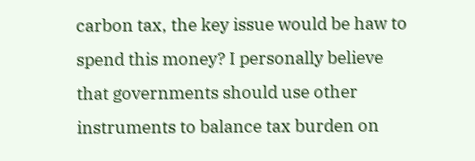carbon tax, the key issue would be haw to spend this money? I personally believe that governments should use other instruments to balance tax burden on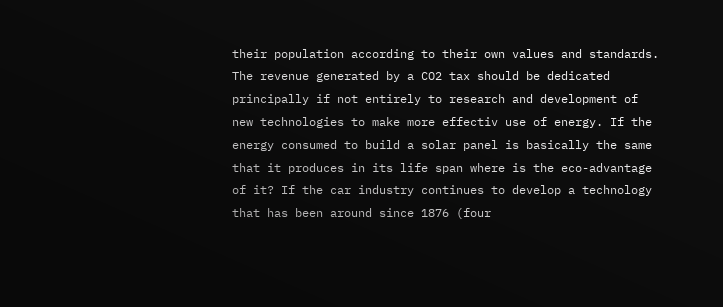their population according to their own values and standards. The revenue generated by a CO2 tax should be dedicated principally if not entirely to research and development of new technologies to make more effectiv use of energy. If the energy consumed to build a solar panel is basically the same that it produces in its life span where is the eco-advantage of it? If the car industry continues to develop a technology that has been around since 1876 (four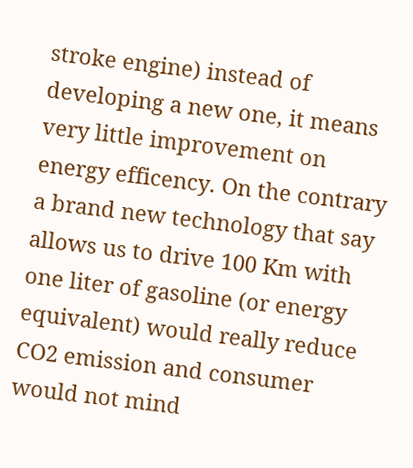stroke engine) instead of developing a new one, it means very little improvement on energy efficency. On the contrary a brand new technology that say allows us to drive 100 Km with one liter of gasoline (or energy equivalent) would really reduce CO2 emission and consumer would not mind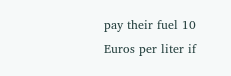pay their fuel 10 Euros per liter if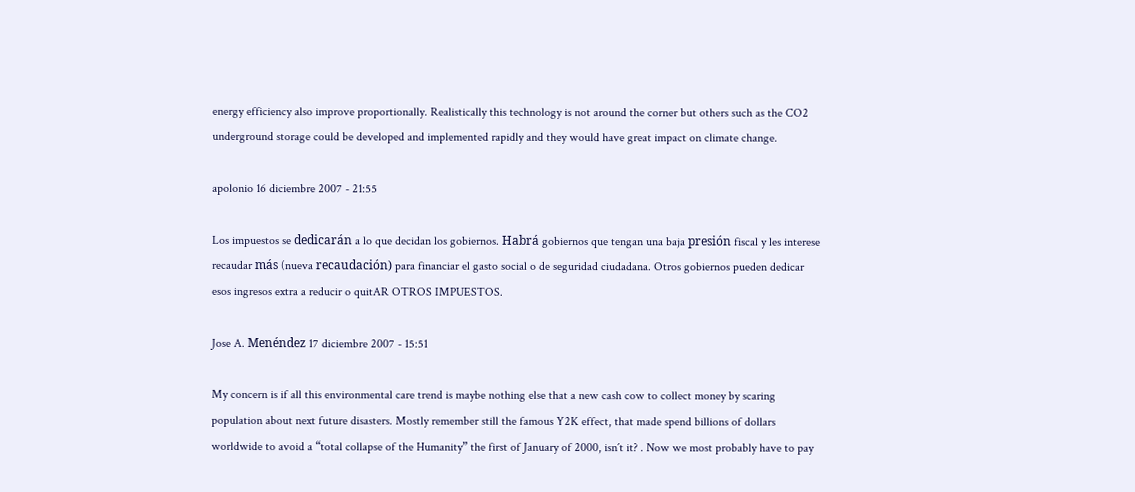energy efficiency also improve proportionally. Realistically this technology is not around the corner but others such as the CO2 underground storage could be developed and implemented rapidly and they would have great impact on climate change.

apolonio 16 diciembre 2007 - 21:55

Los impuestos se dedicarán a lo que decidan los gobiernos. Habrá gobiernos que tengan una baja presión fiscal y les interese recaudar más (nueva recaudación) para financiar el gasto social o de seguridad ciudadana. Otros gobiernos pueden dedicar esos ingresos extra a reducir o quitAR OTROS IMPUESTOS.

Jose A. Menéndez 17 diciembre 2007 - 15:51

My concern is if all this environmental care trend is maybe nothing else that a new cash cow to collect money by scaring population about next future disasters. Mostly remember still the famous Y2K effect, that made spend billions of dollars worldwide to avoid a “total collapse of the Humanity” the first of January of 2000, isn´t it? . Now we most probably have to pay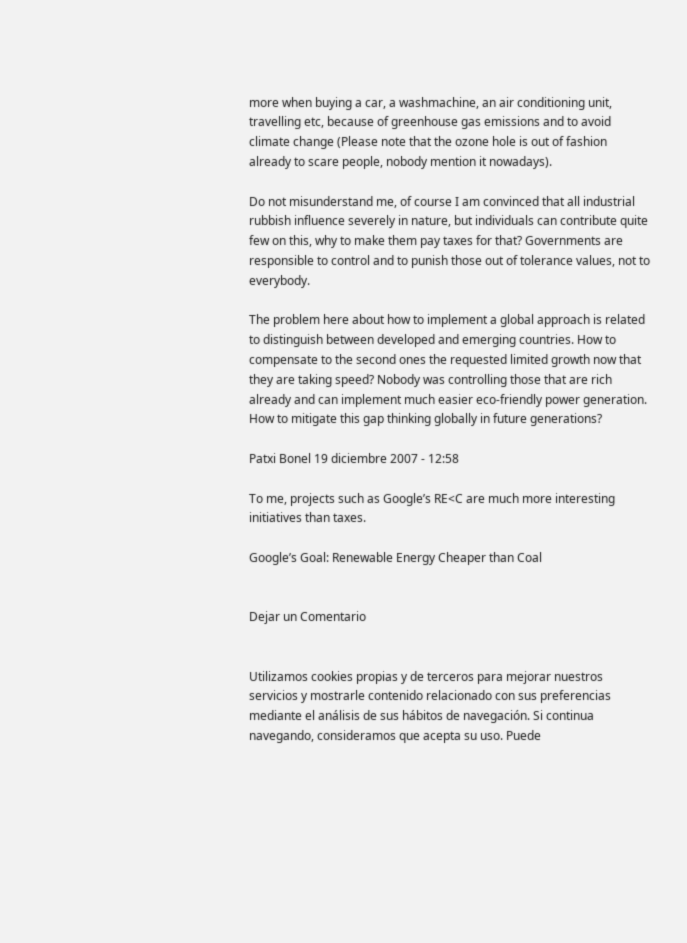more when buying a car, a washmachine, an air conditioning unit, travelling etc, because of greenhouse gas emissions and to avoid climate change (Please note that the ozone hole is out of fashion already to scare people, nobody mention it nowadays).

Do not misunderstand me, of course I am convinced that all industrial rubbish influence severely in nature, but individuals can contribute quite few on this, why to make them pay taxes for that? Governments are responsible to control and to punish those out of tolerance values, not to everybody.

The problem here about how to implement a global approach is related to distinguish between developed and emerging countries. How to compensate to the second ones the requested limited growth now that they are taking speed? Nobody was controlling those that are rich already and can implement much easier eco-friendly power generation. How to mitigate this gap thinking globally in future generations?

Patxi Bonel 19 diciembre 2007 - 12:58

To me, projects such as Google’s RE<C are much more interesting initiatives than taxes.

Google’s Goal: Renewable Energy Cheaper than Coal


Dejar un Comentario


Utilizamos cookies propias y de terceros para mejorar nuestros servicios y mostrarle contenido relacionado con sus preferencias mediante el análisis de sus hábitos de navegación. Si continua navegando, consideramos que acepta su uso. Puede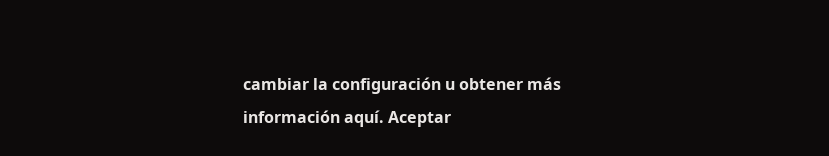cambiar la configuración u obtener más información aquí. Aceptar